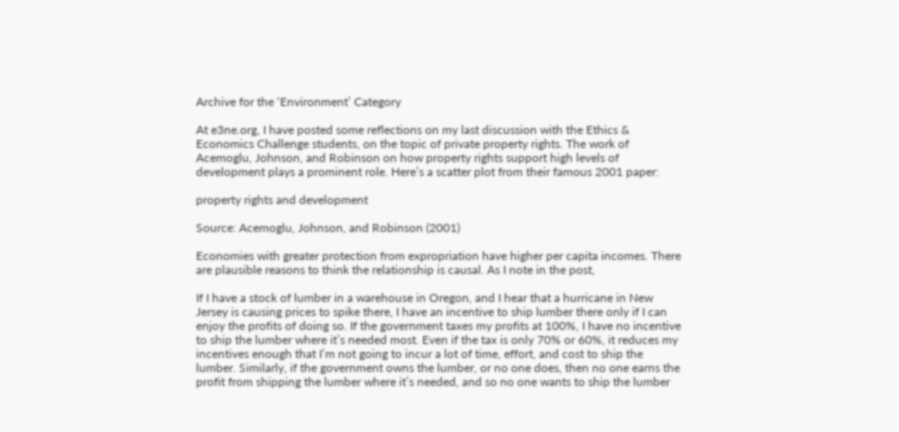Archive for the ‘Environment’ Category

At e3ne.org, I have posted some reflections on my last discussion with the Ethics & Economics Challenge students, on the topic of private property rights. The work of Acemoglu, Johnson, and Robinson on how property rights support high levels of development plays a prominent role. Here’s a scatter plot from their famous 2001 paper:

property rights and development

Source: Acemoglu, Johnson, and Robinson (2001)

Economies with greater protection from expropriation have higher per capita incomes. There are plausible reasons to think the relationship is causal. As I note in the post,

If I have a stock of lumber in a warehouse in Oregon, and I hear that a hurricane in New Jersey is causing prices to spike there, I have an incentive to ship lumber there only if I can enjoy the profits of doing so. If the government taxes my profits at 100%, I have no incentive to ship the lumber where it’s needed most. Even if the tax is only 70% or 60%, it reduces my incentives enough that I’m not going to incur a lot of time, effort, and cost to ship the lumber. Similarly, if the government owns the lumber, or no one does, then no one earns the profit from shipping the lumber where it’s needed, and so no one wants to ship the lumber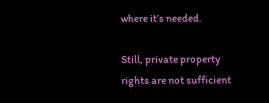where it’s needed.

Still, private property rights are not sufficient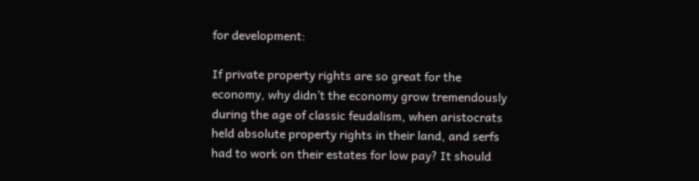for development:

If private property rights are so great for the economy, why didn’t the economy grow tremendously during the age of classic feudalism, when aristocrats held absolute property rights in their land, and serfs had to work on their estates for low pay? It should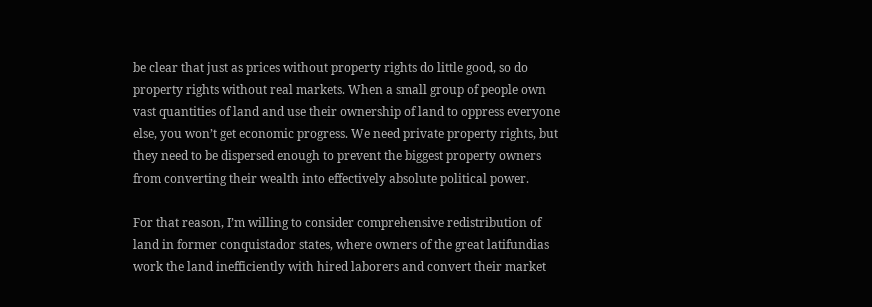be clear that just as prices without property rights do little good, so do property rights without real markets. When a small group of people own vast quantities of land and use their ownership of land to oppress everyone else, you won’t get economic progress. We need private property rights, but they need to be dispersed enough to prevent the biggest property owners from converting their wealth into effectively absolute political power.

For that reason, I’m willing to consider comprehensive redistribution of land in former conquistador states, where owners of the great latifundias work the land inefficiently with hired laborers and convert their market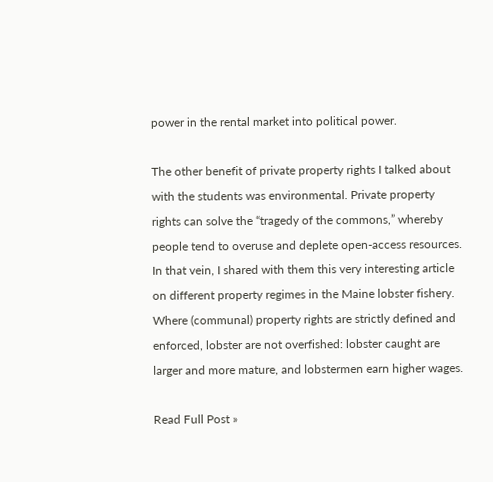power in the rental market into political power.

The other benefit of private property rights I talked about with the students was environmental. Private property rights can solve the “tragedy of the commons,” whereby people tend to overuse and deplete open-access resources. In that vein, I shared with them this very interesting article on different property regimes in the Maine lobster fishery. Where (communal) property rights are strictly defined and enforced, lobster are not overfished: lobster caught are larger and more mature, and lobstermen earn higher wages.

Read Full Post »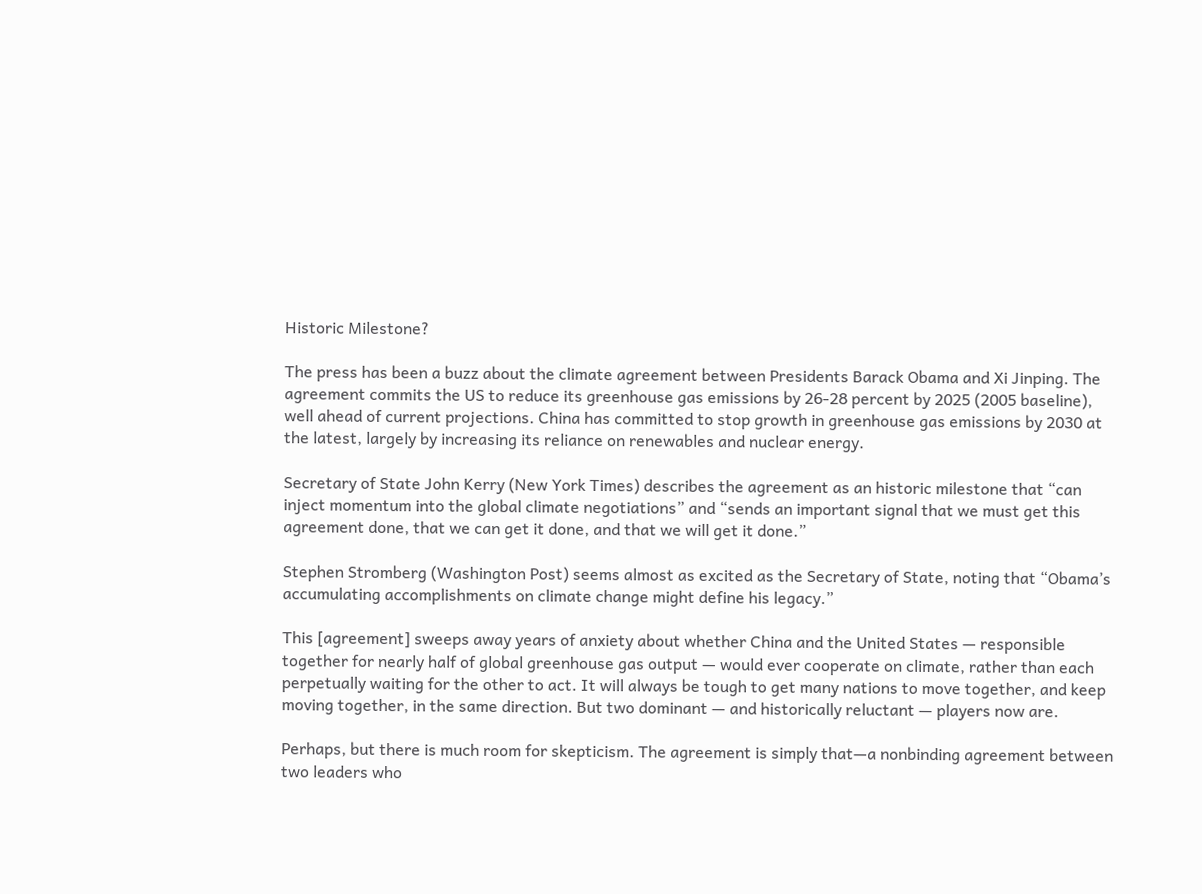Historic Milestone?

The press has been a buzz about the climate agreement between Presidents Barack Obama and Xi Jinping. The agreement commits the US to reduce its greenhouse gas emissions by 26-28 percent by 2025 (2005 baseline), well ahead of current projections. China has committed to stop growth in greenhouse gas emissions by 2030 at the latest, largely by increasing its reliance on renewables and nuclear energy.

Secretary of State John Kerry (New York Times) describes the agreement as an historic milestone that “can inject momentum into the global climate negotiations” and “sends an important signal that we must get this agreement done, that we can get it done, and that we will get it done.”

Stephen Stromberg (Washington Post) seems almost as excited as the Secretary of State, noting that “Obama’s accumulating accomplishments on climate change might define his legacy.”

This [agreement] sweeps away years of anxiety about whether China and the United States — responsible together for nearly half of global greenhouse gas output — would ever cooperate on climate, rather than each perpetually waiting for the other to act. It will always be tough to get many nations to move together, and keep moving together, in the same direction. But two dominant — and historically reluctant — players now are.

Perhaps, but there is much room for skepticism. The agreement is simply that—a nonbinding agreement between two leaders who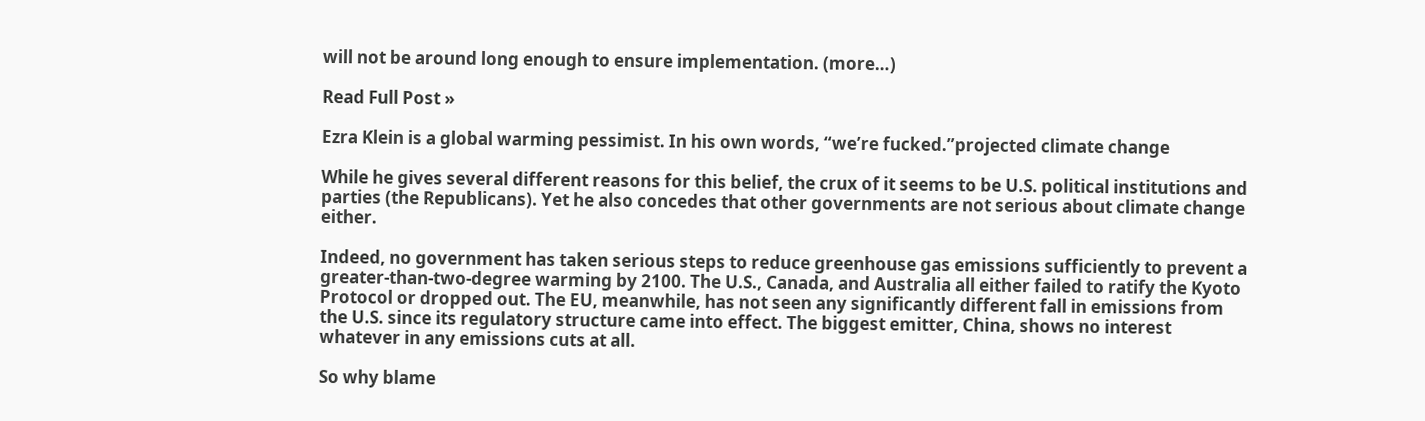will not be around long enough to ensure implementation. (more…)

Read Full Post »

Ezra Klein is a global warming pessimist. In his own words, “we’re fucked.”projected climate change

While he gives several different reasons for this belief, the crux of it seems to be U.S. political institutions and parties (the Republicans). Yet he also concedes that other governments are not serious about climate change either.

Indeed, no government has taken serious steps to reduce greenhouse gas emissions sufficiently to prevent a greater-than-two-degree warming by 2100. The U.S., Canada, and Australia all either failed to ratify the Kyoto Protocol or dropped out. The EU, meanwhile, has not seen any significantly different fall in emissions from the U.S. since its regulatory structure came into effect. The biggest emitter, China, shows no interest whatever in any emissions cuts at all.

So why blame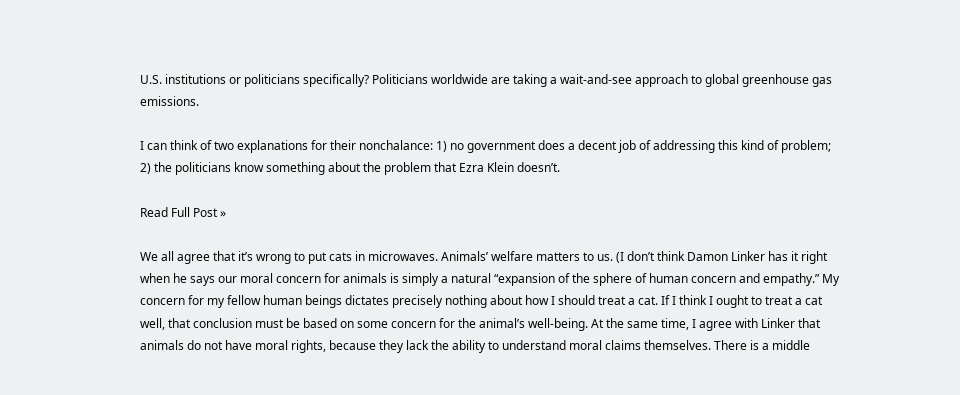U.S. institutions or politicians specifically? Politicians worldwide are taking a wait-and-see approach to global greenhouse gas emissions.

I can think of two explanations for their nonchalance: 1) no government does a decent job of addressing this kind of problem; 2) the politicians know something about the problem that Ezra Klein doesn’t.

Read Full Post »

We all agree that it’s wrong to put cats in microwaves. Animals’ welfare matters to us. (I don’t think Damon Linker has it right when he says our moral concern for animals is simply a natural “expansion of the sphere of human concern and empathy.” My concern for my fellow human beings dictates precisely nothing about how I should treat a cat. If I think I ought to treat a cat well, that conclusion must be based on some concern for the animal’s well-being. At the same time, I agree with Linker that animals do not have moral rights, because they lack the ability to understand moral claims themselves. There is a middle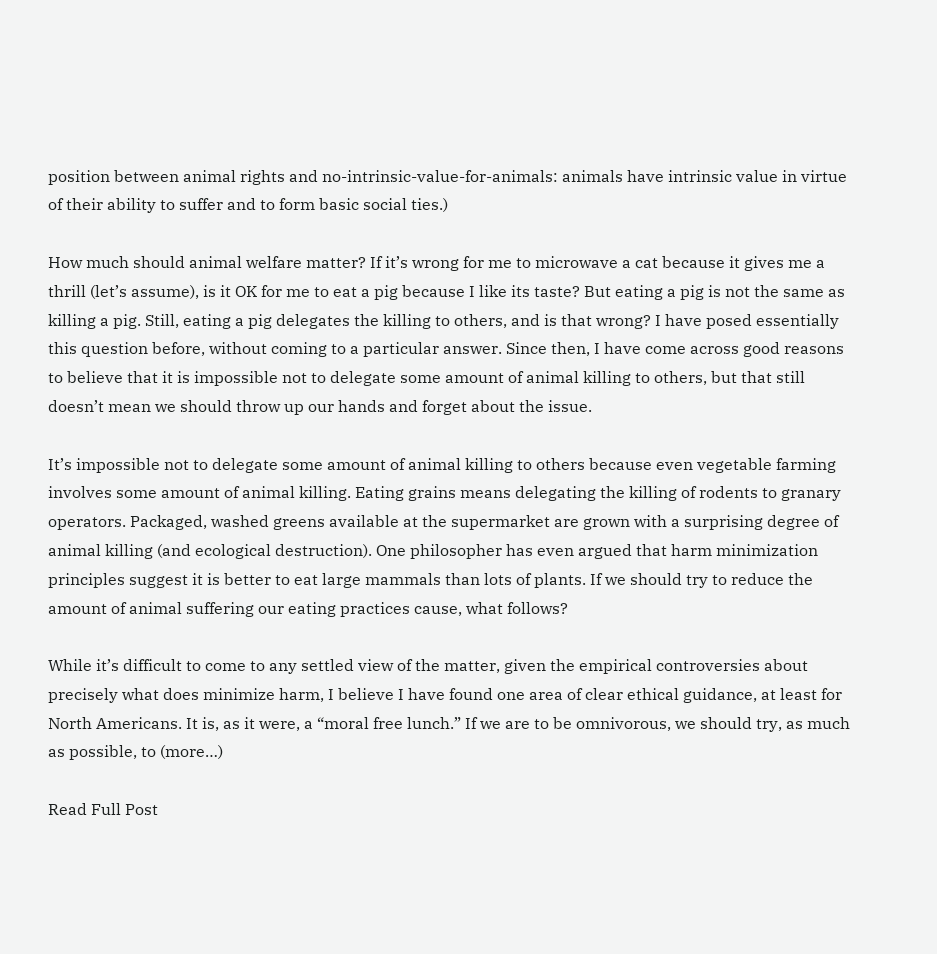position between animal rights and no-intrinsic-value-for-animals: animals have intrinsic value in virtue of their ability to suffer and to form basic social ties.)

How much should animal welfare matter? If it’s wrong for me to microwave a cat because it gives me a thrill (let’s assume), is it OK for me to eat a pig because I like its taste? But eating a pig is not the same as killing a pig. Still, eating a pig delegates the killing to others, and is that wrong? I have posed essentially this question before, without coming to a particular answer. Since then, I have come across good reasons to believe that it is impossible not to delegate some amount of animal killing to others, but that still doesn’t mean we should throw up our hands and forget about the issue.

It’s impossible not to delegate some amount of animal killing to others because even vegetable farming involves some amount of animal killing. Eating grains means delegating the killing of rodents to granary operators. Packaged, washed greens available at the supermarket are grown with a surprising degree of animal killing (and ecological destruction). One philosopher has even argued that harm minimization principles suggest it is better to eat large mammals than lots of plants. If we should try to reduce the amount of animal suffering our eating practices cause, what follows?

While it’s difficult to come to any settled view of the matter, given the empirical controversies about precisely what does minimize harm, I believe I have found one area of clear ethical guidance, at least for North Americans. It is, as it were, a “moral free lunch.” If we are to be omnivorous, we should try, as much as possible, to (more…)

Read Full Post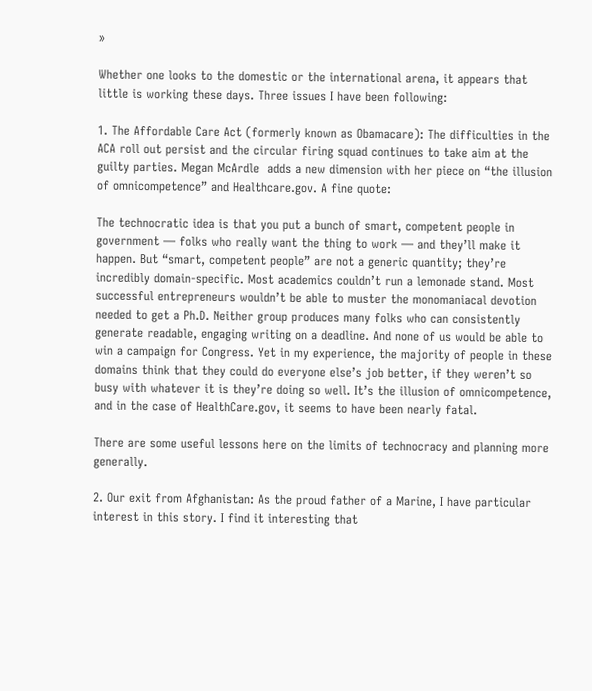»

Whether one looks to the domestic or the international arena, it appears that little is working these days. Three issues I have been following:

1. The Affordable Care Act (formerly known as Obamacare): The difficulties in the ACA roll out persist and the circular firing squad continues to take aim at the guilty parties. Megan McArdle  adds a new dimension with her piece on “the illusion of omnicompetence” and Healthcare.gov. A fine quote:

The technocratic idea is that you put a bunch of smart, competent people in government — folks who really want the thing to work — and they’ll make it happen. But “smart, competent people” are not a generic quantity; they’re incredibly domain-specific. Most academics couldn’t run a lemonade stand. Most successful entrepreneurs wouldn’t be able to muster the monomaniacal devotion needed to get a Ph.D. Neither group produces many folks who can consistently generate readable, engaging writing on a deadline. And none of us would be able to win a campaign for Congress. Yet in my experience, the majority of people in these domains think that they could do everyone else’s job better, if they weren’t so busy with whatever it is they’re doing so well. It’s the illusion of omnicompetence, and in the case of HealthCare.gov, it seems to have been nearly fatal.

There are some useful lessons here on the limits of technocracy and planning more generally.

2. Our exit from Afghanistan: As the proud father of a Marine, I have particular interest in this story. I find it interesting that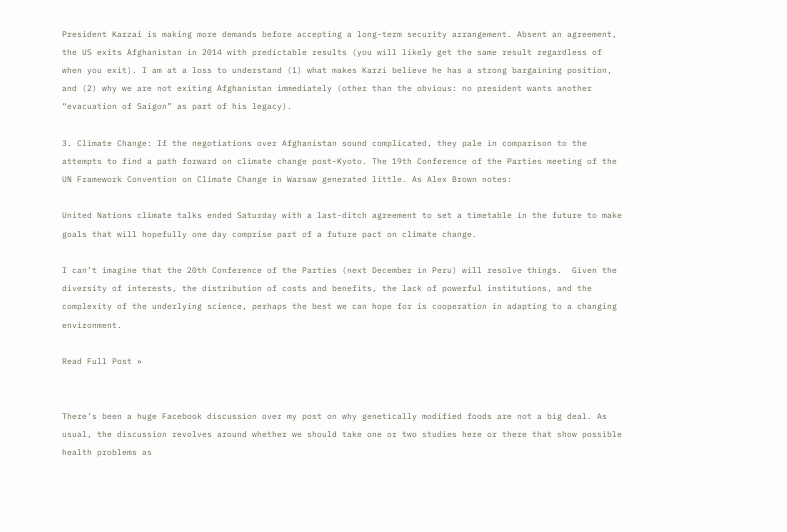President Karzai is making more demands before accepting a long-term security arrangement. Absent an agreement, the US exits Afghanistan in 2014 with predictable results (you will likely get the same result regardless of when you exit). I am at a loss to understand (1) what makes Karzi believe he has a strong bargaining position, and (2) why we are not exiting Afghanistan immediately (other than the obvious: no president wants another “evacuation of Saigon” as part of his legacy).

3. Climate Change: If the negotiations over Afghanistan sound complicated, they pale in comparison to the attempts to find a path forward on climate change post-Kyoto. The 19th Conference of the Parties meeting of the UN Framework Convention on Climate Change in Warsaw generated little. As Alex Brown notes:

United Nations climate talks ended Saturday with a last-ditch agreement to set a timetable in the future to make goals that will hopefully one day comprise part of a future pact on climate change.

I can’t imagine that the 20th Conference of the Parties (next December in Peru) will resolve things.  Given the diversity of interests, the distribution of costs and benefits, the lack of powerful institutions, and the complexity of the underlying science, perhaps the best we can hope for is cooperation in adapting to a changing environment.

Read Full Post »


There’s been a huge Facebook discussion over my post on why genetically modified foods are not a big deal. As usual, the discussion revolves around whether we should take one or two studies here or there that show possible health problems as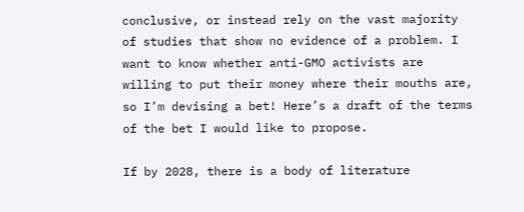conclusive, or instead rely on the vast majority of studies that show no evidence of a problem. I want to know whether anti-GMO activists are willing to put their money where their mouths are, so I’m devising a bet! Here’s a draft of the terms of the bet I would like to propose.

If by 2028, there is a body of literature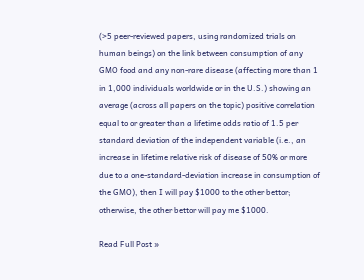(>5 peer-reviewed papers, using randomized trials on human beings) on the link between consumption of any GMO food and any non-rare disease (affecting more than 1 in 1,000 individuals worldwide or in the U.S.) showing an average (across all papers on the topic) positive correlation equal to or greater than a lifetime odds ratio of 1.5 per standard deviation of the independent variable (i.e., an increase in lifetime relative risk of disease of 50% or more due to a one-standard-deviation increase in consumption of the GMO), then I will pay $1000 to the other bettor; otherwise, the other bettor will pay me $1000.

Read Full Post »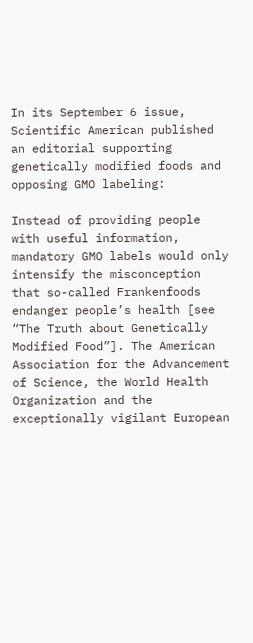In its September 6 issue, Scientific American published an editorial supporting genetically modified foods and opposing GMO labeling:

Instead of providing people with useful information, mandatory GMO labels would only intensify the misconception that so-called Frankenfoods endanger people’s health [see “The Truth about Genetically Modified Food”]. The American Association for the Advancement of Science, the World Health Organization and the exceptionally vigilant European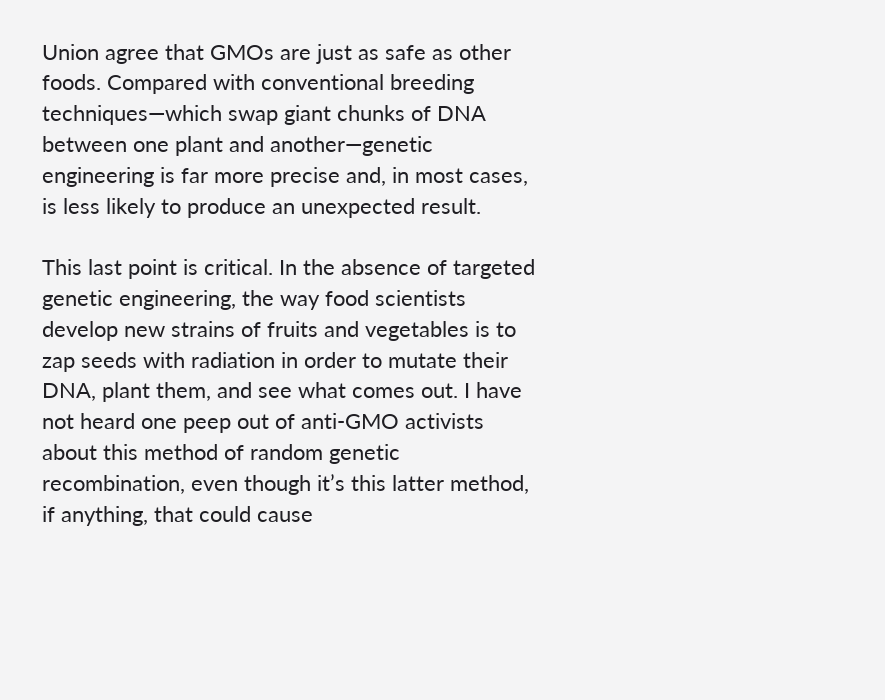Union agree that GMOs are just as safe as other foods. Compared with conventional breeding techniques—which swap giant chunks of DNA between one plant and another—genetic engineering is far more precise and, in most cases, is less likely to produce an unexpected result.

This last point is critical. In the absence of targeted genetic engineering, the way food scientists develop new strains of fruits and vegetables is to zap seeds with radiation in order to mutate their DNA, plant them, and see what comes out. I have not heard one peep out of anti-GMO activists about this method of random genetic recombination, even though it’s this latter method, if anything, that could cause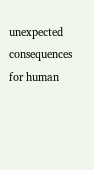unexpected consequences for human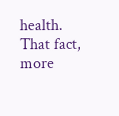health. That fact, more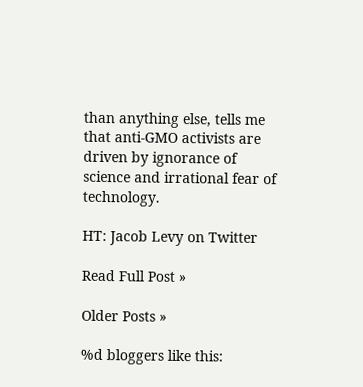than anything else, tells me that anti-GMO activists are driven by ignorance of science and irrational fear of technology.

HT: Jacob Levy on Twitter

Read Full Post »

Older Posts »

%d bloggers like this: